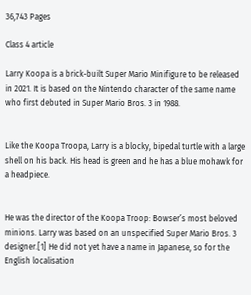36,743 Pages

Class 4 article

Larry Koopa is a brick-built Super Mario Minifigure to be released in 2021. It is based on the Nintendo character of the same name who first debuted in Super Mario Bros. 3 in 1988.


Like the Koopa Troopa, Larry is a blocky, bipedal turtle with a large shell on his back. His head is green and he has a blue mohawk for a headpiece.


He was the director of the Koopa Troop: Bowser’s most beloved minions. Larry was based on an unspecified Super Mario Bros. 3 designer.[1] He did not yet have a name in Japanese, so for the English localisation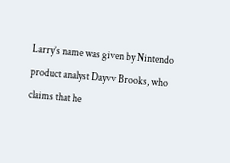Larry’s name was given by Nintendo product analyst Dayvv Brooks, who claims that he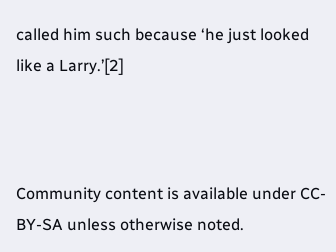called him such because ‘he just looked like a Larry.’[2]



Community content is available under CC-BY-SA unless otherwise noted.